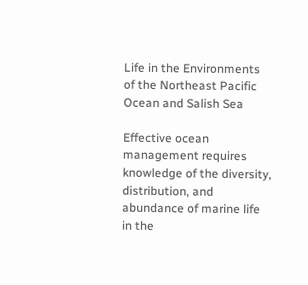Life in the Environments of the Northeast Pacific Ocean and Salish Sea

Effective ocean management requires knowledge of the diversity, distribution, and abundance of marine life in the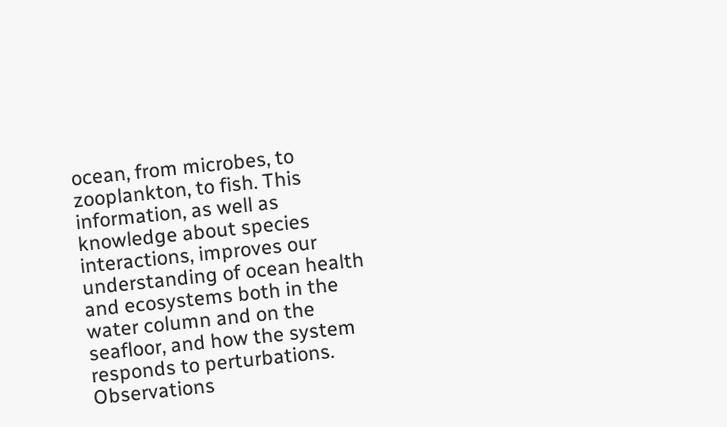ocean, from microbes, to zooplankton, to fish. This information, as well as knowledge about species interactions, improves our understanding of ocean health and ecosystems both in the water column and on the seafloor, and how the system responds to perturbations. Observations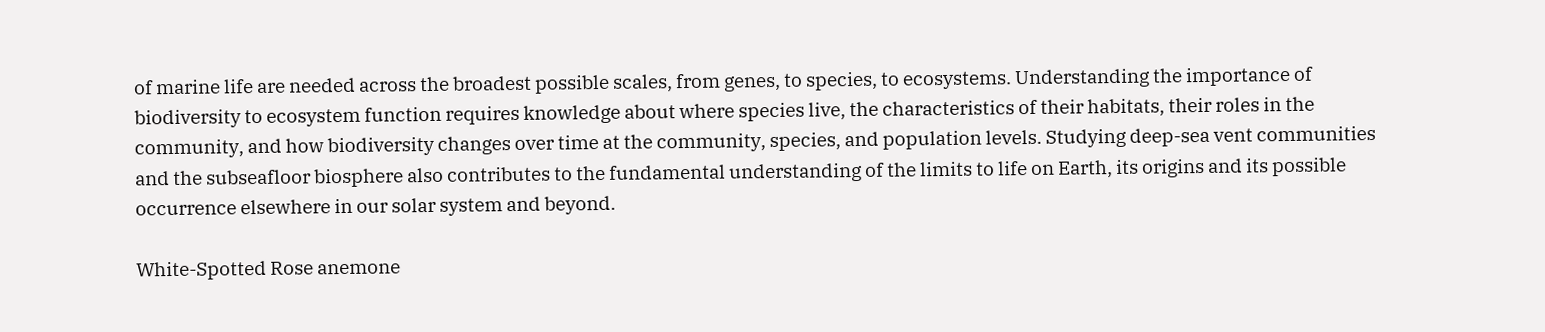of marine life are needed across the broadest possible scales, from genes, to species, to ecosystems. Understanding the importance of biodiversity to ecosystem function requires knowledge about where species live, the characteristics of their habitats, their roles in the community, and how biodiversity changes over time at the community, species, and population levels. Studying deep-sea vent communities and the subseafloor biosphere also contributes to the fundamental understanding of the limits to life on Earth, its origins and its possible occurrence elsewhere in our solar system and beyond.

White-Spotted Rose anemone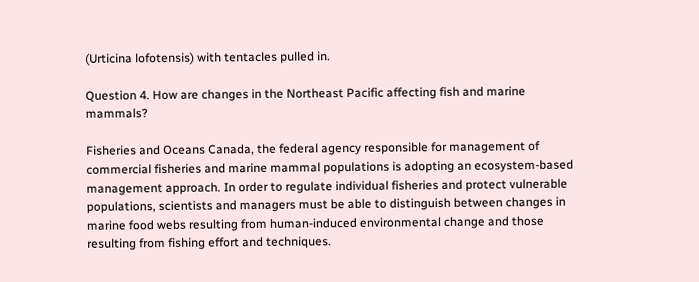(Urticina lofotensis) with tentacles pulled in.

Question 4. How are changes in the Northeast Pacific affecting fish and marine mammals?

Fisheries and Oceans Canada, the federal agency responsible for management of commercial fisheries and marine mammal populations is adopting an ecosystem-based management approach. In order to regulate individual fisheries and protect vulnerable populations, scientists and managers must be able to distinguish between changes in marine food webs resulting from human-induced environmental change and those resulting from fishing effort and techniques.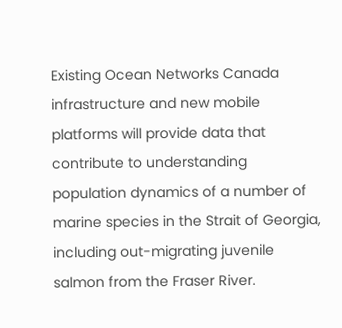Existing Ocean Networks Canada infrastructure and new mobile platforms will provide data that contribute to understanding population dynamics of a number of marine species in the Strait of Georgia, including out-migrating juvenile salmon from the Fraser River.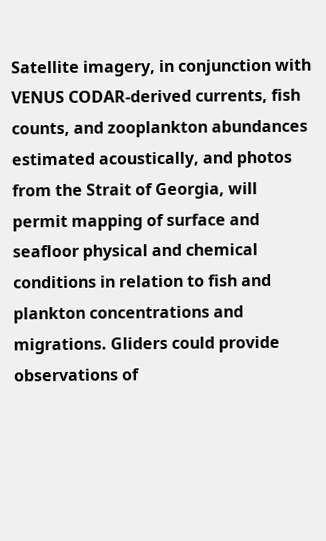Satellite imagery, in conjunction with VENUS CODAR-derived currents, fish counts, and zooplankton abundances estimated acoustically, and photos from the Strait of Georgia, will permit mapping of surface and seafloor physical and chemical conditions in relation to fish and plankton concentrations and migrations. Gliders could provide observations of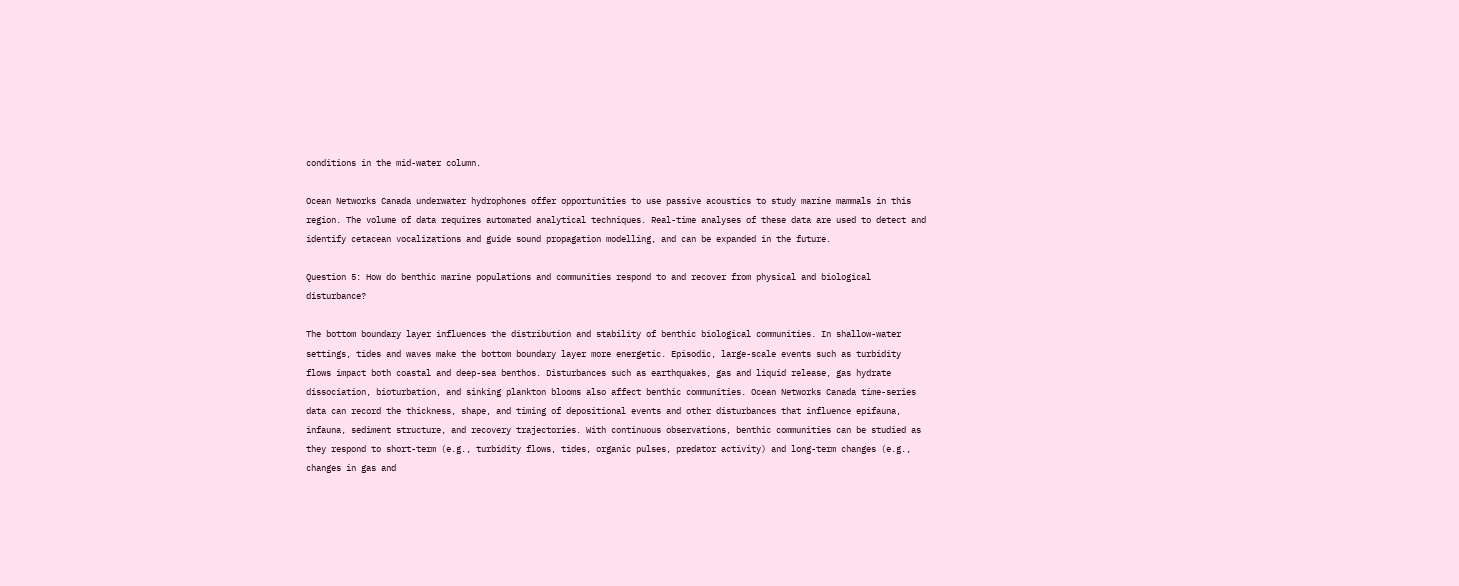conditions in the mid-water column.

Ocean Networks Canada underwater hydrophones offer opportunities to use passive acoustics to study marine mammals in this region. The volume of data requires automated analytical techniques. Real-time analyses of these data are used to detect and identify cetacean vocalizations and guide sound propagation modelling, and can be expanded in the future.

Question 5: How do benthic marine populations and communities respond to and recover from physical and biological disturbance?

The bottom boundary layer influences the distribution and stability of benthic biological communities. In shallow-water settings, tides and waves make the bottom boundary layer more energetic. Episodic, large-scale events such as turbidity flows impact both coastal and deep-sea benthos. Disturbances such as earthquakes, gas and liquid release, gas hydrate dissociation, bioturbation, and sinking plankton blooms also affect benthic communities. Ocean Networks Canada time-series data can record the thickness, shape, and timing of depositional events and other disturbances that influence epifauna, infauna, sediment structure, and recovery trajectories. With continuous observations, benthic communities can be studied as they respond to short-term (e.g., turbidity flows, tides, organic pulses, predator activity) and long-term changes (e.g., changes in gas and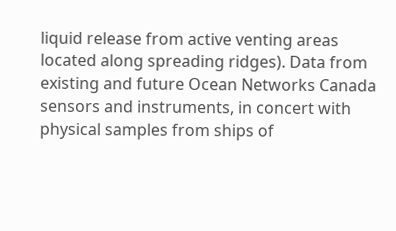liquid release from active venting areas located along spreading ridges). Data from existing and future Ocean Networks Canada sensors and instruments, in concert with physical samples from ships of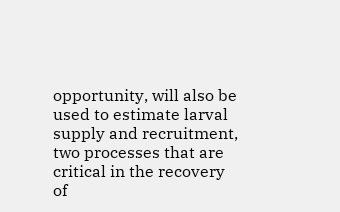opportunity, will also be used to estimate larval supply and recruitment, two processes that are critical in the recovery of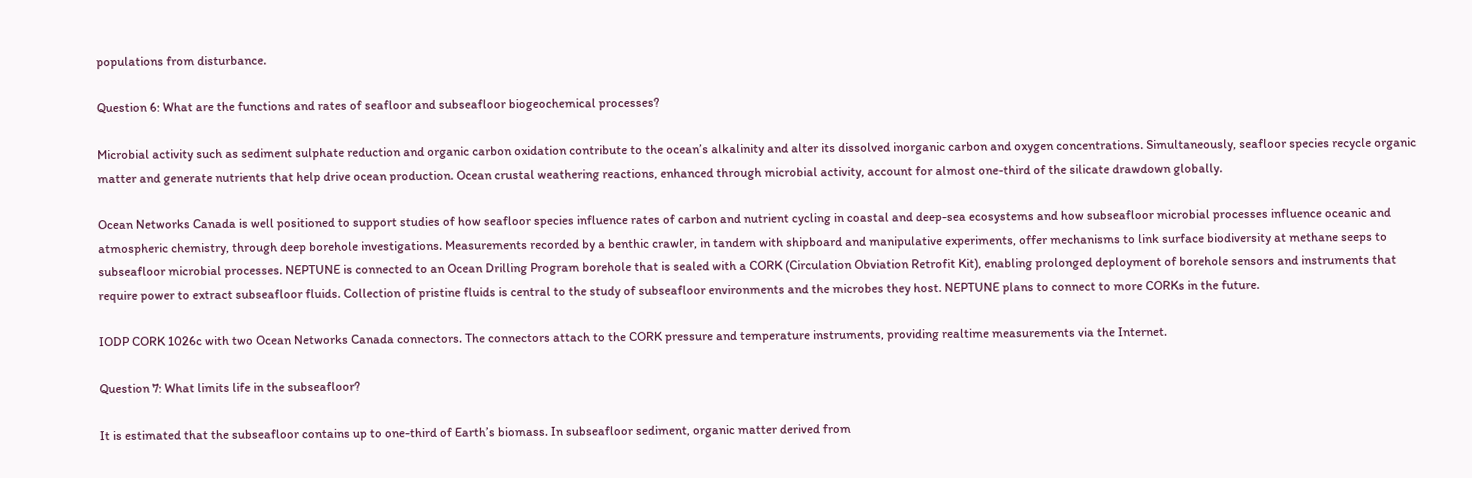populations from disturbance.

Question 6: What are the functions and rates of seafloor and subseafloor biogeochemical processes?

Microbial activity such as sediment sulphate reduction and organic carbon oxidation contribute to the ocean’s alkalinity and alter its dissolved inorganic carbon and oxygen concentrations. Simultaneously, seafloor species recycle organic matter and generate nutrients that help drive ocean production. Ocean crustal weathering reactions, enhanced through microbial activity, account for almost one-third of the silicate drawdown globally.

Ocean Networks Canada is well positioned to support studies of how seafloor species influence rates of carbon and nutrient cycling in coastal and deep-sea ecosystems and how subseafloor microbial processes influence oceanic and atmospheric chemistry, through deep borehole investigations. Measurements recorded by a benthic crawler, in tandem with shipboard and manipulative experiments, offer mechanisms to link surface biodiversity at methane seeps to subseafloor microbial processes. NEPTUNE is connected to an Ocean Drilling Program borehole that is sealed with a CORK (Circulation Obviation Retrofit Kit), enabling prolonged deployment of borehole sensors and instruments that require power to extract subseafloor fluids. Collection of pristine fluids is central to the study of subseafloor environments and the microbes they host. NEPTUNE plans to connect to more CORKs in the future.

IODP CORK 1026c with two Ocean Networks Canada connectors. The connectors attach to the CORK pressure and temperature instruments, providing realtime measurements via the Internet.

Question 7: What limits life in the subseafloor?

It is estimated that the subseafloor contains up to one-third of Earth’s biomass. In subseafloor sediment, organic matter derived from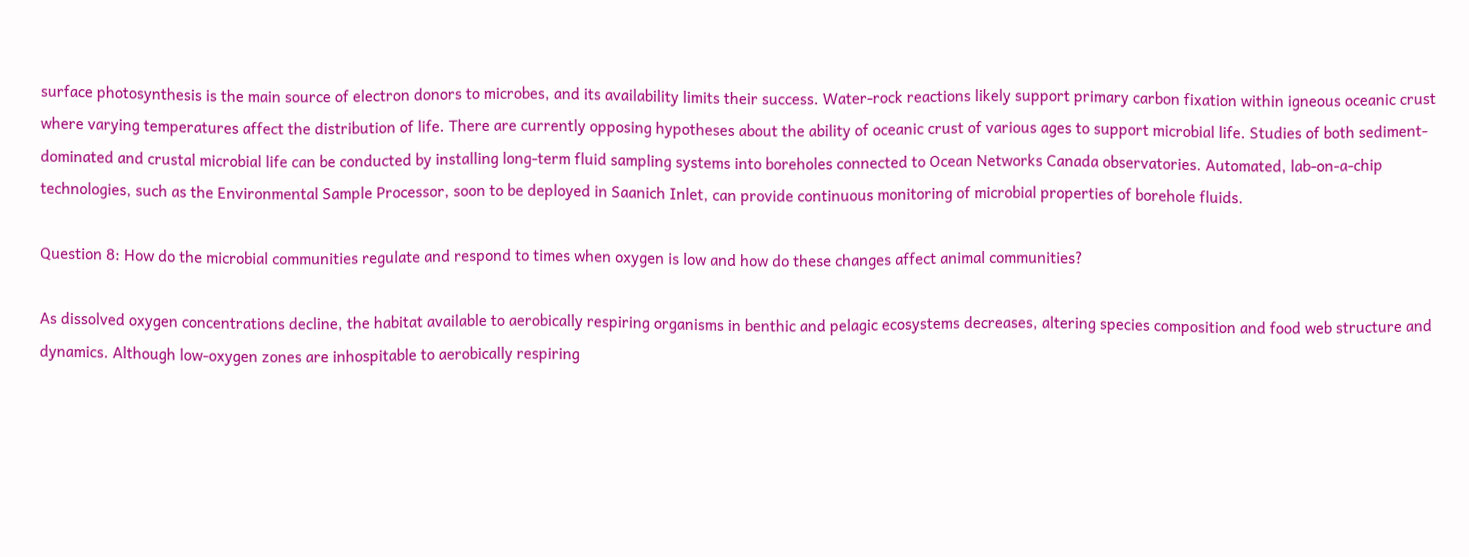surface photosynthesis is the main source of electron donors to microbes, and its availability limits their success. Water-rock reactions likely support primary carbon fixation within igneous oceanic crust where varying temperatures affect the distribution of life. There are currently opposing hypotheses about the ability of oceanic crust of various ages to support microbial life. Studies of both sediment-dominated and crustal microbial life can be conducted by installing long-term fluid sampling systems into boreholes connected to Ocean Networks Canada observatories. Automated, lab-on-a-chip technologies, such as the Environmental Sample Processor, soon to be deployed in Saanich Inlet, can provide continuous monitoring of microbial properties of borehole fluids.

Question 8: How do the microbial communities regulate and respond to times when oxygen is low and how do these changes affect animal communities?

As dissolved oxygen concentrations decline, the habitat available to aerobically respiring organisms in benthic and pelagic ecosystems decreases, altering species composition and food web structure and dynamics. Although low-oxygen zones are inhospitable to aerobically respiring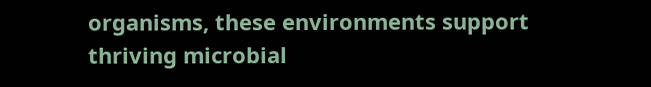organisms, these environments support thriving microbial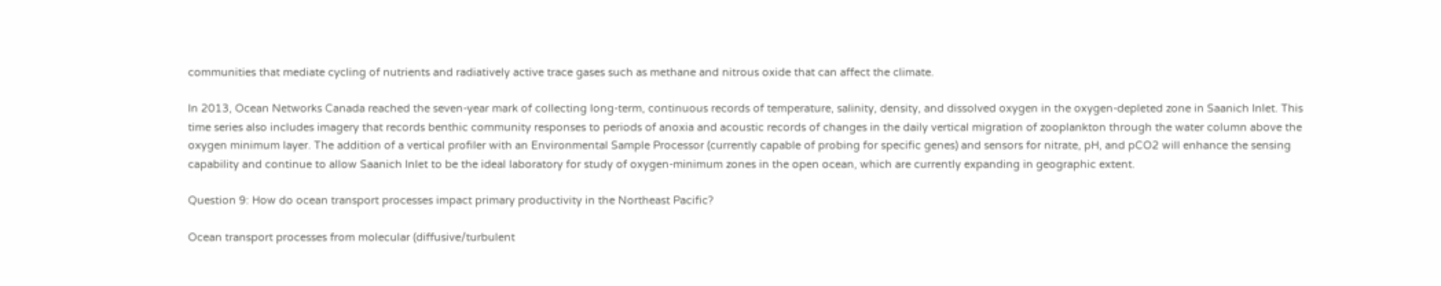communities that mediate cycling of nutrients and radiatively active trace gases such as methane and nitrous oxide that can affect the climate.

In 2013, Ocean Networks Canada reached the seven-year mark of collecting long-term, continuous records of temperature, salinity, density, and dissolved oxygen in the oxygen-depleted zone in Saanich Inlet. This time series also includes imagery that records benthic community responses to periods of anoxia and acoustic records of changes in the daily vertical migration of zooplankton through the water column above the oxygen minimum layer. The addition of a vertical profiler with an Environmental Sample Processor (currently capable of probing for specific genes) and sensors for nitrate, pH, and pCO2 will enhance the sensing capability and continue to allow Saanich Inlet to be the ideal laboratory for study of oxygen-minimum zones in the open ocean, which are currently expanding in geographic extent.

Question 9: How do ocean transport processes impact primary productivity in the Northeast Pacific?

Ocean transport processes from molecular (diffusive/turbulent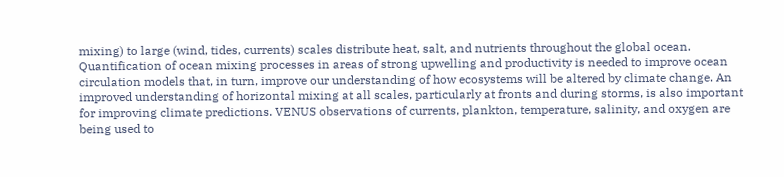mixing) to large (wind, tides, currents) scales distribute heat, salt, and nutrients throughout the global ocean. Quantification of ocean mixing processes in areas of strong upwelling and productivity is needed to improve ocean circulation models that, in turn, improve our understanding of how ecosystems will be altered by climate change. An improved understanding of horizontal mixing at all scales, particularly at fronts and during storms, is also important for improving climate predictions. VENUS observations of currents, plankton, temperature, salinity, and oxygen are being used to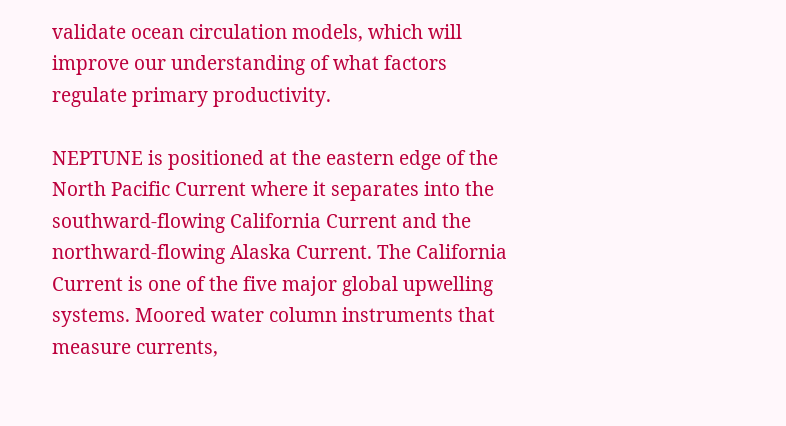validate ocean circulation models, which will improve our understanding of what factors regulate primary productivity.

NEPTUNE is positioned at the eastern edge of the North Pacific Current where it separates into the southward-flowing California Current and the northward-flowing Alaska Current. The California Current is one of the five major global upwelling systems. Moored water column instruments that measure currents,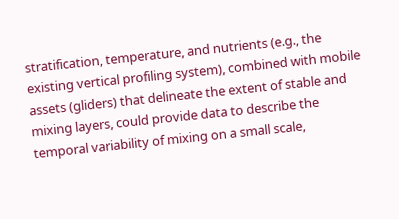stratification, temperature, and nutrients (e.g., the existing vertical profiling system), combined with mobile assets (gliders) that delineate the extent of stable and mixing layers, could provide data to describe the temporal variability of mixing on a small scale,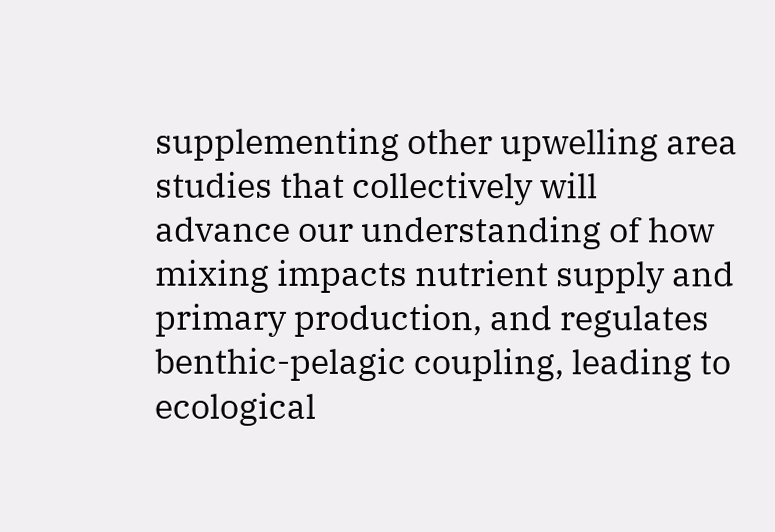supplementing other upwelling area studies that collectively will advance our understanding of how mixing impacts nutrient supply and primary production, and regulates benthic-pelagic coupling, leading to ecological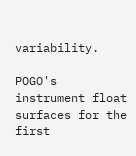variability.

POGO's instrument float surfaces for the first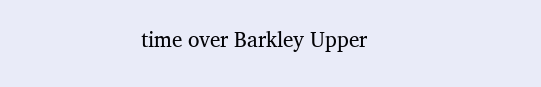time over Barkley Upper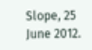Slope, 25 June 2012.